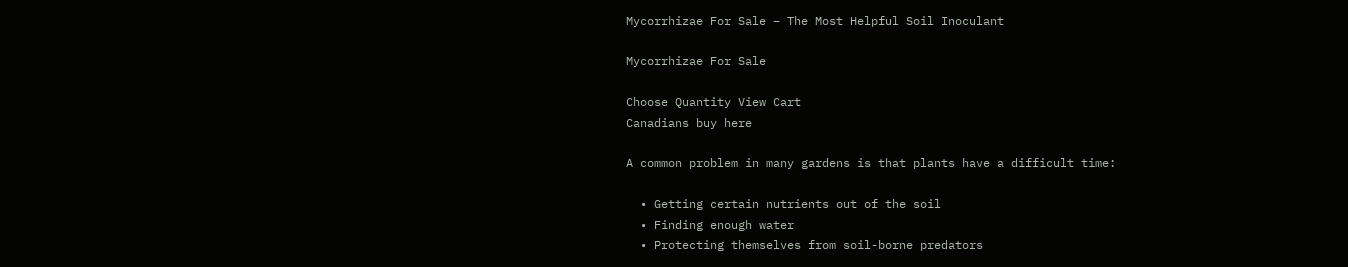Mycorrhizae For Sale – The Most Helpful Soil Inoculant

Mycorrhizae For Sale

Choose Quantity View Cart
Canadians buy here

A common problem in many gardens is that plants have a difficult time:

  • Getting certain nutrients out of the soil
  • Finding enough water
  • Protecting themselves from soil-borne predators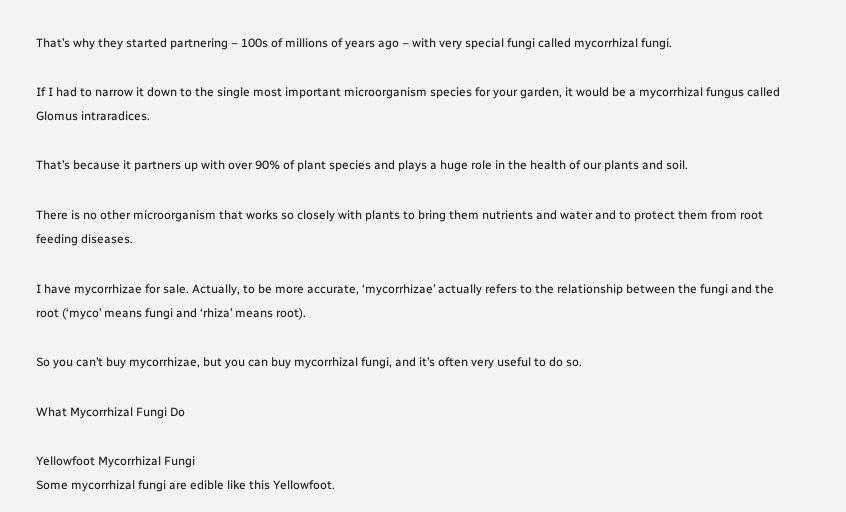That’s why they started partnering – 100s of millions of years ago – with very special fungi called mycorrhizal fungi.

If I had to narrow it down to the single most important microorganism species for your garden, it would be a mycorrhizal fungus called Glomus intraradices.

That’s because it partners up with over 90% of plant species and plays a huge role in the health of our plants and soil.

There is no other microorganism that works so closely with plants to bring them nutrients and water and to protect them from root feeding diseases.

I have mycorrhizae for sale. Actually, to be more accurate, ‘mycorrhizae’ actually refers to the relationship between the fungi and the root (‘myco’ means fungi and ‘rhiza’ means root).

So you can’t buy mycorrhizae, but you can buy mycorrhizal fungi, and it’s often very useful to do so.

What Mycorrhizal Fungi Do

Yellowfoot Mycorrhizal Fungi
Some mycorrhizal fungi are edible like this Yellowfoot.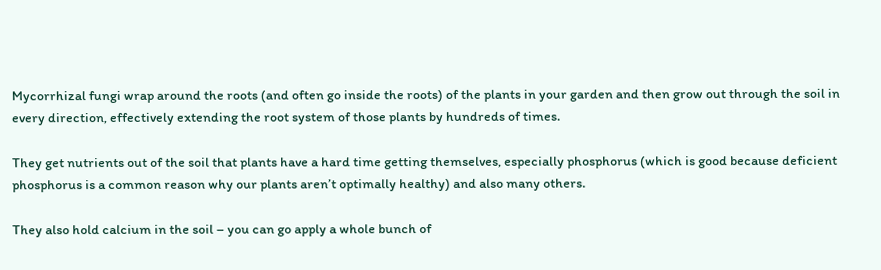Mycorrhizal fungi wrap around the roots (and often go inside the roots) of the plants in your garden and then grow out through the soil in every direction, effectively extending the root system of those plants by hundreds of times.

They get nutrients out of the soil that plants have a hard time getting themselves, especially phosphorus (which is good because deficient phosphorus is a common reason why our plants aren’t optimally healthy) and also many others.

They also hold calcium in the soil – you can go apply a whole bunch of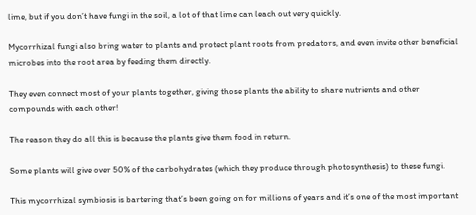lime, but if you don’t have fungi in the soil, a lot of that lime can leach out very quickly.

Mycorrhizal fungi also bring water to plants and protect plant roots from predators, and even invite other beneficial microbes into the root area by feeding them directly.

They even connect most of your plants together, giving those plants the ability to share nutrients and other compounds with each other!

The reason they do all this is because the plants give them food in return.

Some plants will give over 50% of the carbohydrates (which they produce through photosynthesis) to these fungi.

This mycorrhizal symbiosis is bartering that’s been going on for millions of years and it’s one of the most important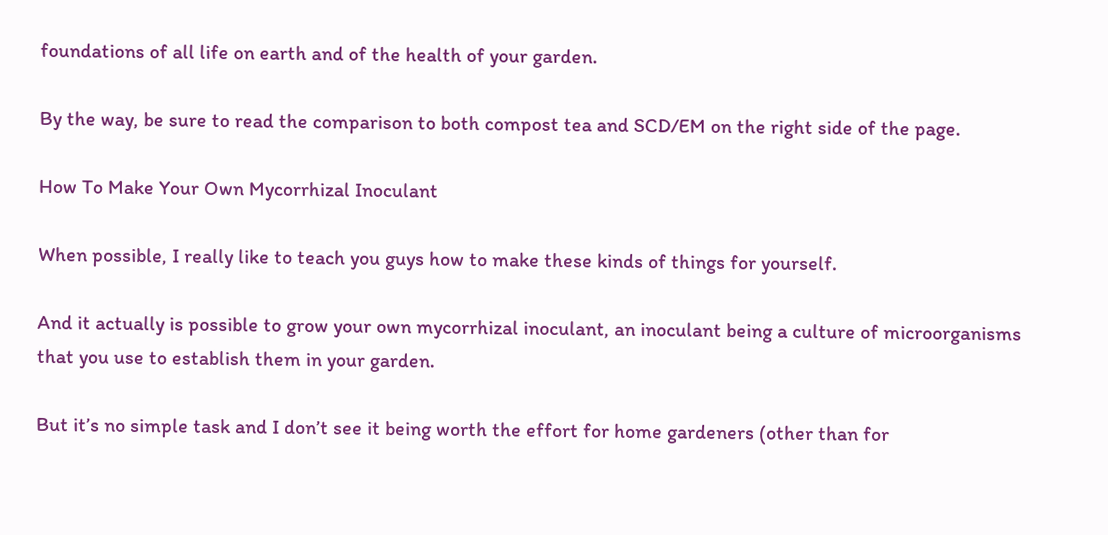foundations of all life on earth and of the health of your garden.

By the way, be sure to read the comparison to both compost tea and SCD/EM on the right side of the page.

How To Make Your Own Mycorrhizal Inoculant

When possible, I really like to teach you guys how to make these kinds of things for yourself.

And it actually is possible to grow your own mycorrhizal inoculant, an inoculant being a culture of microorganisms that you use to establish them in your garden.

But it’s no simple task and I don’t see it being worth the effort for home gardeners (other than for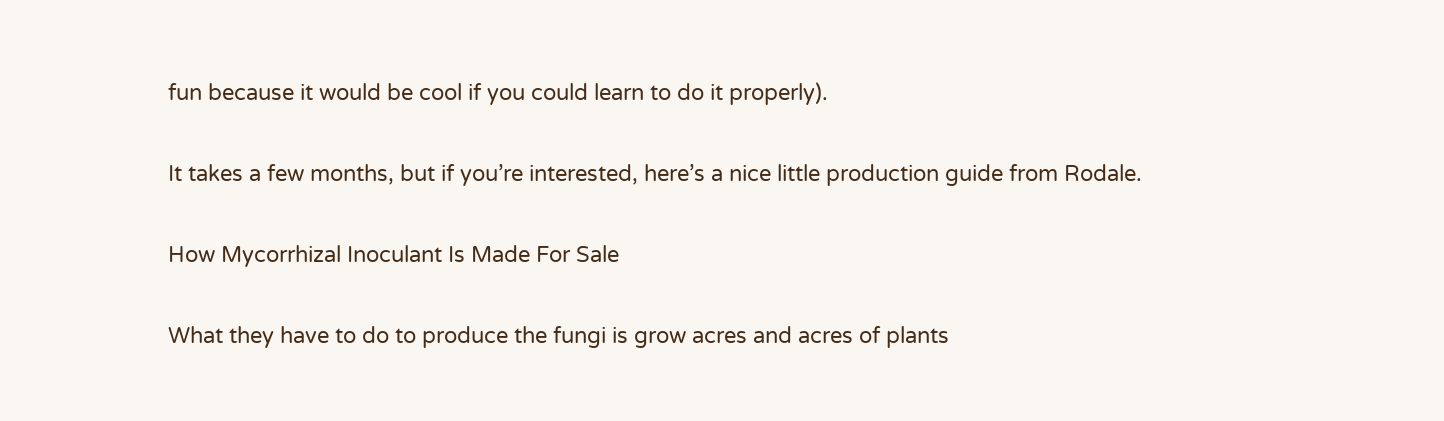fun because it would be cool if you could learn to do it properly).

It takes a few months, but if you’re interested, here’s a nice little production guide from Rodale.

How Mycorrhizal Inoculant Is Made For Sale

What they have to do to produce the fungi is grow acres and acres of plants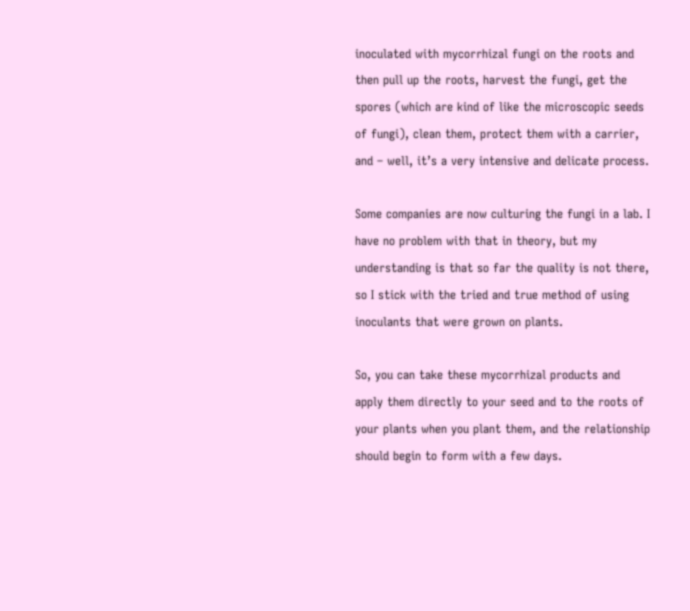inoculated with mycorrhizal fungi on the roots and then pull up the roots, harvest the fungi, get the spores (which are kind of like the microscopic seeds of fungi), clean them, protect them with a carrier, and – well, it’s a very intensive and delicate process.

Some companies are now culturing the fungi in a lab. I have no problem with that in theory, but my understanding is that so far the quality is not there, so I stick with the tried and true method of using inoculants that were grown on plants.

So, you can take these mycorrhizal products and apply them directly to your seed and to the roots of your plants when you plant them, and the relationship should begin to form with a few days.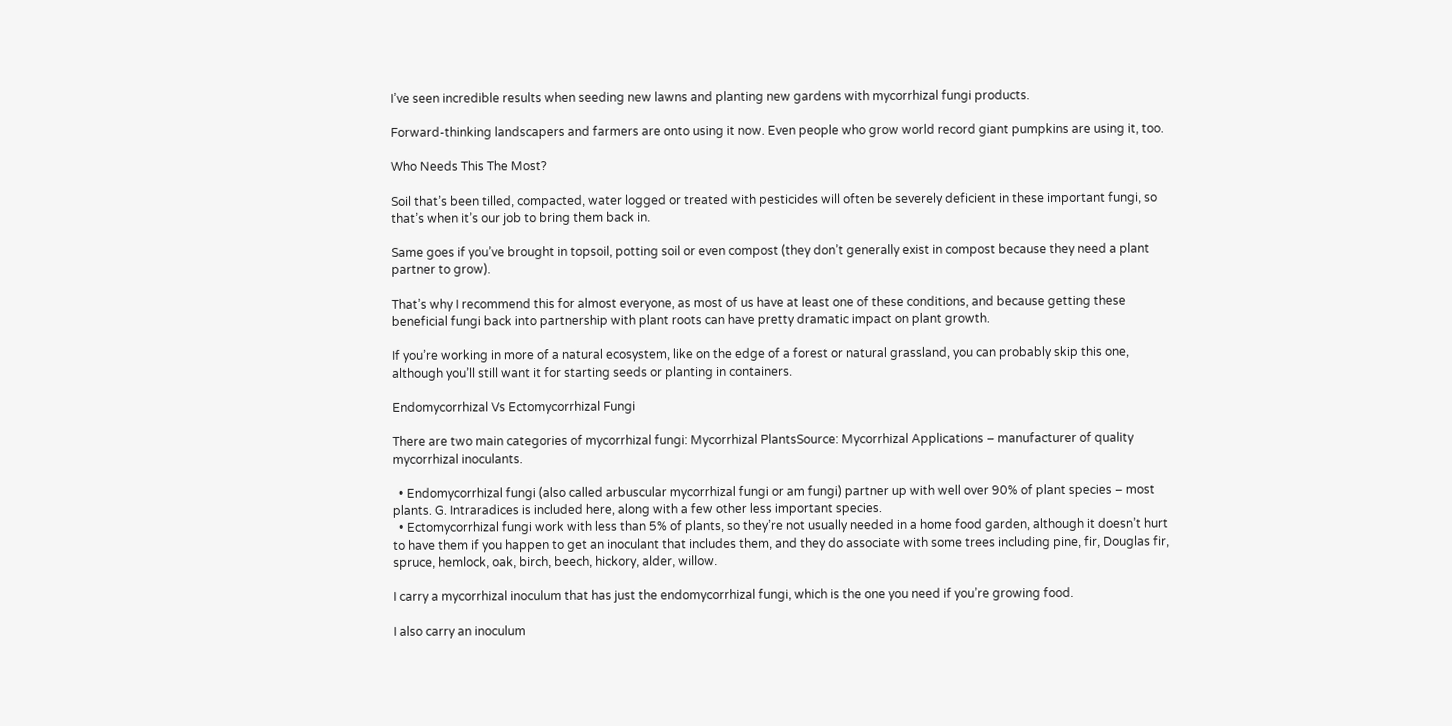I’ve seen incredible results when seeding new lawns and planting new gardens with mycorrhizal fungi products.

Forward-thinking landscapers and farmers are onto using it now. Even people who grow world record giant pumpkins are using it, too.

Who Needs This The Most?

Soil that’s been tilled, compacted, water logged or treated with pesticides will often be severely deficient in these important fungi, so that’s when it’s our job to bring them back in.

Same goes if you’ve brought in topsoil, potting soil or even compost (they don’t generally exist in compost because they need a plant partner to grow).

That’s why I recommend this for almost everyone, as most of us have at least one of these conditions, and because getting these beneficial fungi back into partnership with plant roots can have pretty dramatic impact on plant growth.

If you’re working in more of a natural ecosystem, like on the edge of a forest or natural grassland, you can probably skip this one, although you’ll still want it for starting seeds or planting in containers.

Endomycorrhizal Vs Ectomycorrhizal Fungi

There are two main categories of mycorrhizal fungi: Mycorrhizal PlantsSource: Mycorrhizal Applications – manufacturer of quality mycorrhizal inoculants.

  • Endomycorrhizal fungi (also called arbuscular mycorrhizal fungi or am fungi) partner up with well over 90% of plant species – most plants. G. Intraradices is included here, along with a few other less important species.
  • Ectomycorrhizal fungi work with less than 5% of plants, so they’re not usually needed in a home food garden, although it doesn’t hurt to have them if you happen to get an inoculant that includes them, and they do associate with some trees including pine, fir, Douglas fir, spruce, hemlock, oak, birch, beech, hickory, alder, willow.

I carry a mycorrhizal inoculum that has just the endomycorrhizal fungi, which is the one you need if you’re growing food.

I also carry an inoculum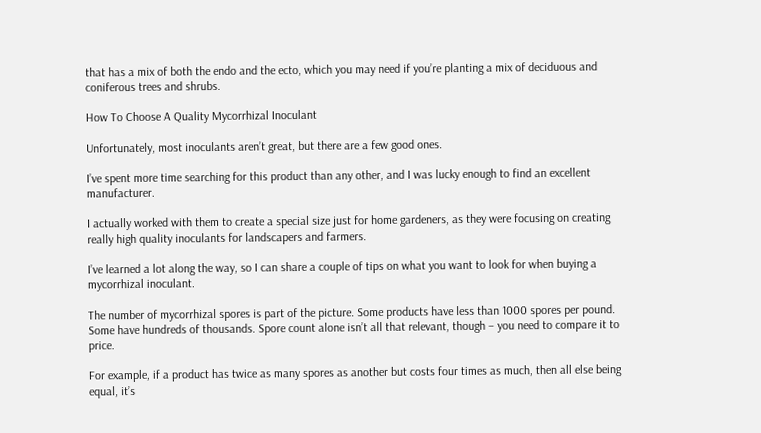that has a mix of both the endo and the ecto, which you may need if you’re planting a mix of deciduous and coniferous trees and shrubs.

How To Choose A Quality Mycorrhizal Inoculant

Unfortunately, most inoculants aren’t great, but there are a few good ones.

I’ve spent more time searching for this product than any other, and I was lucky enough to find an excellent manufacturer.

I actually worked with them to create a special size just for home gardeners, as they were focusing on creating really high quality inoculants for landscapers and farmers.

I’ve learned a lot along the way, so I can share a couple of tips on what you want to look for when buying a mycorrhizal inoculant.

The number of mycorrhizal spores is part of the picture. Some products have less than 1000 spores per pound. Some have hundreds of thousands. Spore count alone isn’t all that relevant, though – you need to compare it to price.

For example, if a product has twice as many spores as another but costs four times as much, then all else being equal, it’s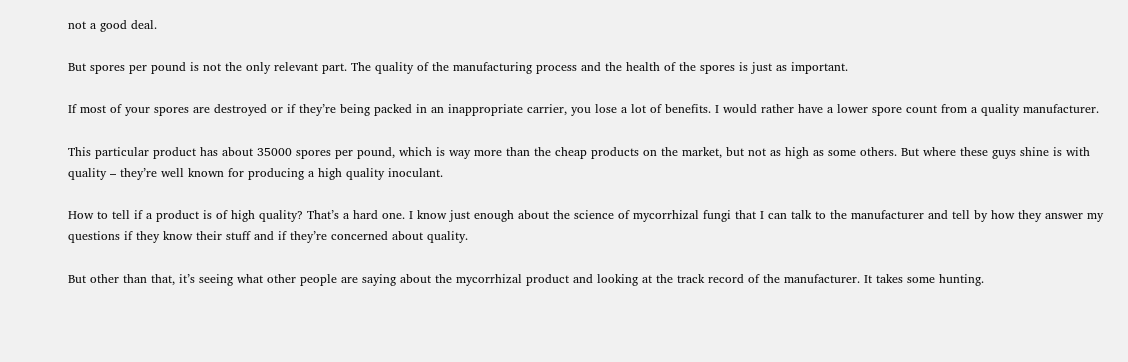not a good deal.

But spores per pound is not the only relevant part. The quality of the manufacturing process and the health of the spores is just as important.

If most of your spores are destroyed or if they’re being packed in an inappropriate carrier, you lose a lot of benefits. I would rather have a lower spore count from a quality manufacturer.

This particular product has about 35000 spores per pound, which is way more than the cheap products on the market, but not as high as some others. But where these guys shine is with quality – they’re well known for producing a high quality inoculant.

How to tell if a product is of high quality? That’s a hard one. I know just enough about the science of mycorrhizal fungi that I can talk to the manufacturer and tell by how they answer my questions if they know their stuff and if they’re concerned about quality.

But other than that, it’s seeing what other people are saying about the mycorrhizal product and looking at the track record of the manufacturer. It takes some hunting.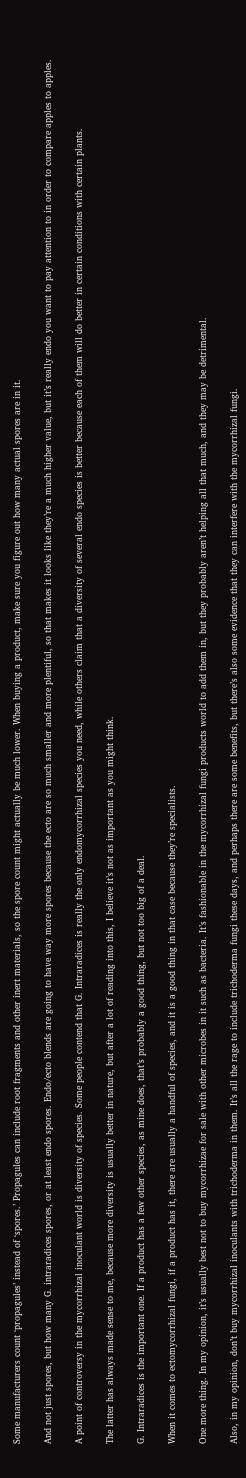Some manufacturers count ‘propagules’ instead of ‘spores.’ Propagules can include root fragments and other inert materials, so the spore count might actually be much lower. When buying a product, make sure you figure out how many actual spores are in it.

And not just spores, but how many G. intraradices spores, or at least endo spores. Endo/ecto blends are going to have way more spores because the ecto are so much smaller and more plentiful, so that makes it looks like they’re a much higher value, but it’s really endo you want to pay attention to in order to compare apples to apples.

A point of controversy in the mycorrhizal inoculant world is diversity of species. Some people contend that G. Intraradices is really the only endomycorrhizal species you need, while others claim that a diversity of several endo species is better because each of them will do better in certain conditions with certain plants.

The latter has always made sense to me, because more diversity is usually better in nature, but after a lot of reading into this, I believe it’s not as important as you might think.

G. Intraradices is the important one. If a product has a few other species, as mine does, that’s probably a good thing, but not too big of a deal.

When it comes to ectomycorrhizal fungi, if a product has it, there are usually a handful of species, and it is a good thing in that case because they’re specialists.

One more thing. In my opinion, it’s usually best not to buy mycorrhizae for sale with other microbes in it such as bacteria. It’s fashionable in the mycorrhizal fungi products world to add them in, but they probably aren’t helping all that much, and they may be detrimental.

Also, in my opinion, don’t buy mycorrhizal inoculants with trichoderma in them. It’s all the rage to include trichoderma fungi these days, and perhaps there are some benefits, but there’s also some evidence that they can interfere with the mycorrhizal fungi.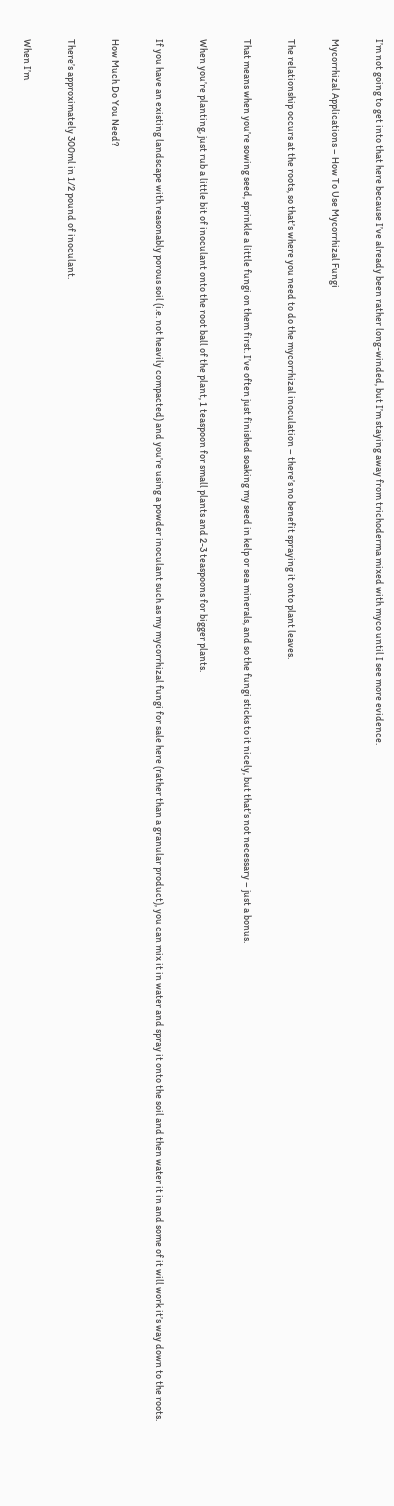I’m not going to get into that here because I’ve already been rather long-winded, but I’m staying away from trichoderma mixed with myco until I see more evidence.

Mycorrhizal Applications – How To Use Mycorrhizal Fungi

The relationship occurs at the roots, so that’s where you need to do the mycorrhizal inoculation – there’s no benefit spraying it onto plant leaves.

That means when you’re sowing seed, sprinkle a little fungi on them first. I’ve often just finished soaking my seed in kelp or sea minerals, and so the fungi sticks to it nicely, but that’s not necessary – just a bonus.

When you’re planting, just rub a little bit of inoculant onto the root ball of the plant, 1 teaspoon for small plants and 2-3 teaspoons for bigger plants.

If you have an existing landscape with reasonably porous soil (i.e. not heavily compacted) and you’re using a powder inoculant such as my mycorrhizal fungi for sale here (rather than a granular product), you can mix it in water and spray it onto the soil and then water it in and some of it will work it’s way down to the roots.

How Much Do You Need?

There’s approximately 300ml in 1/2 pound of inoculant.

When I’m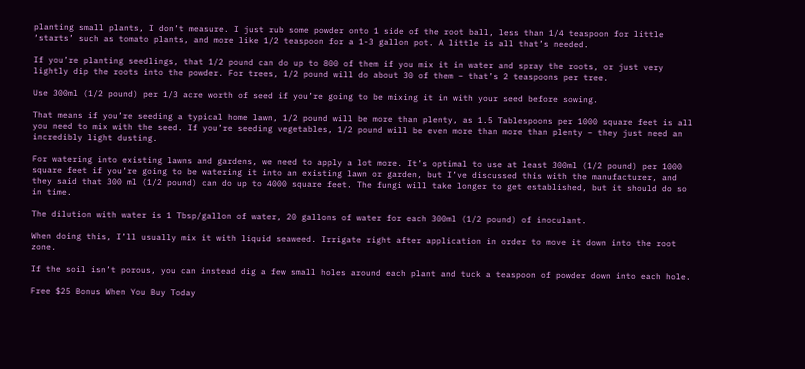planting small plants, I don’t measure. I just rub some powder onto 1 side of the root ball, less than 1/4 teaspoon for little ‘starts’ such as tomato plants, and more like 1/2 teaspoon for a 1-3 gallon pot. A little is all that’s needed.

If you’re planting seedlings, that 1/2 pound can do up to 800 of them if you mix it in water and spray the roots, or just very lightly dip the roots into the powder. For trees, 1/2 pound will do about 30 of them – that’s 2 teaspoons per tree.

Use 300ml (1/2 pound) per 1/3 acre worth of seed if you’re going to be mixing it in with your seed before sowing.

That means if you’re seeding a typical home lawn, 1/2 pound will be more than plenty, as 1.5 Tablespoons per 1000 square feet is all you need to mix with the seed. If you’re seeding vegetables, 1/2 pound will be even more than more than plenty – they just need an incredibly light dusting.

For watering into existing lawns and gardens, we need to apply a lot more. It’s optimal to use at least 300ml (1/2 pound) per 1000 square feet if you’re going to be watering it into an existing lawn or garden, but I’ve discussed this with the manufacturer, and they said that 300 ml (1/2 pound) can do up to 4000 square feet. The fungi will take longer to get established, but it should do so in time.

The dilution with water is 1 Tbsp/gallon of water, 20 gallons of water for each 300ml (1/2 pound) of inoculant.

When doing this, I’ll usually mix it with liquid seaweed. Irrigate right after application in order to move it down into the root zone.

If the soil isn’t porous, you can instead dig a few small holes around each plant and tuck a teaspoon of powder down into each hole.

Free $25 Bonus When You Buy Today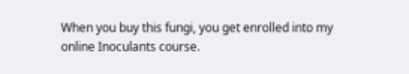When you buy this fungi, you get enrolled into my online Inoculants course.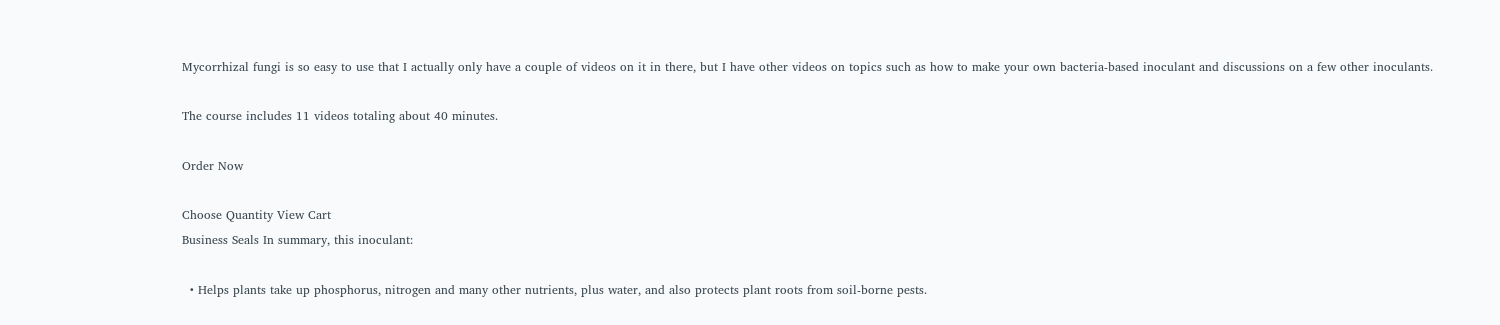Mycorrhizal fungi is so easy to use that I actually only have a couple of videos on it in there, but I have other videos on topics such as how to make your own bacteria-based inoculant and discussions on a few other inoculants.

The course includes 11 videos totaling about 40 minutes.

Order Now

Choose Quantity View Cart
Business Seals In summary, this inoculant:

  • Helps plants take up phosphorus, nitrogen and many other nutrients, plus water, and also protects plant roots from soil-borne pests.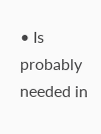• Is probably needed in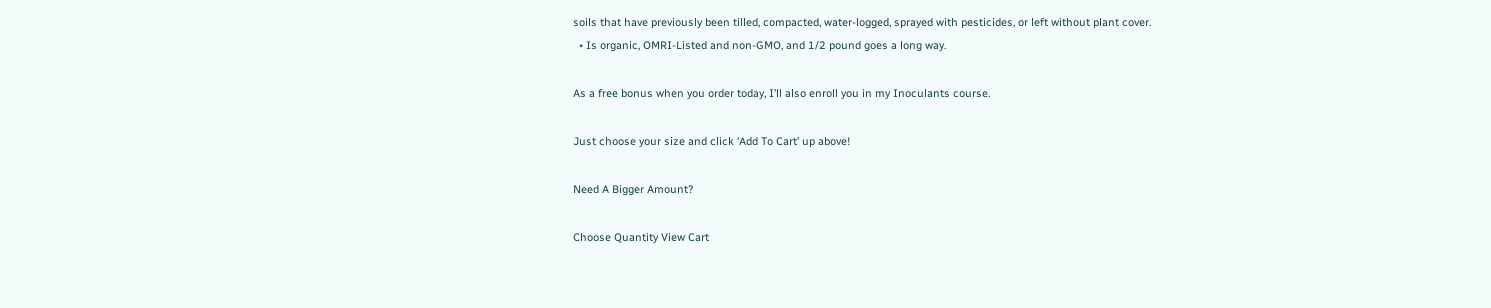soils that have previously been tilled, compacted, water-logged, sprayed with pesticides, or left without plant cover.
  • Is organic, OMRI-Listed and non-GMO, and 1/2 pound goes a long way.

As a free bonus when you order today, I’ll also enroll you in my Inoculants course.

Just choose your size and click ‘Add To Cart’ up above!

Need A Bigger Amount?

Choose Quantity View Cart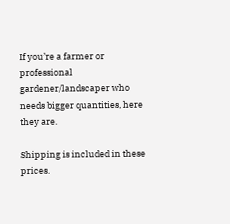If you’re a farmer or professional gardener/landscaper who needs bigger quantities, here they are.

Shipping is included in these prices.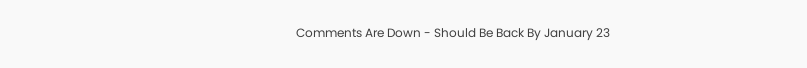Comments Are Down - Should Be Back By January 23